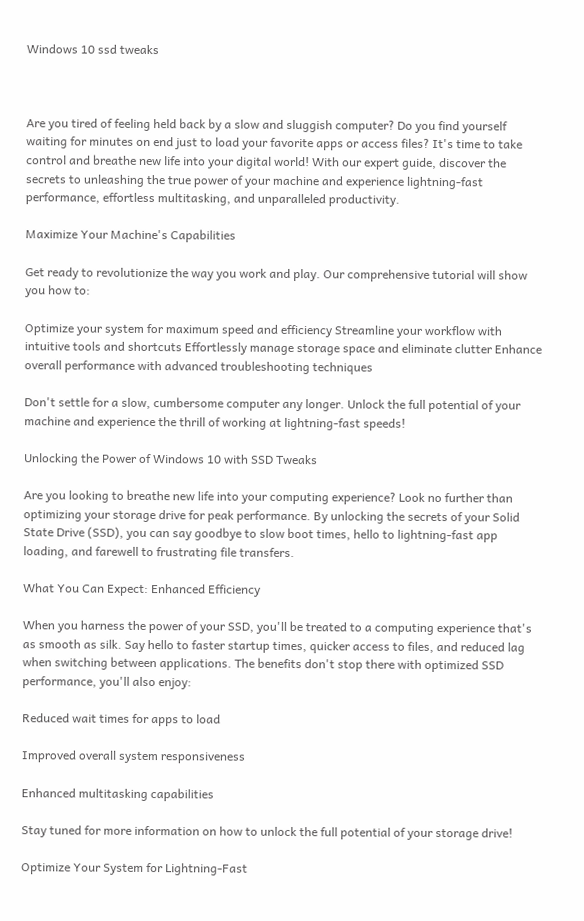Windows 10 ssd tweaks



Are you tired of feeling held back by a slow and sluggish computer? Do you find yourself waiting for minutes on end just to load your favorite apps or access files? It's time to take control and breathe new life into your digital world! With our expert guide, discover the secrets to unleashing the true power of your machine and experience lightning-fast performance, effortless multitasking, and unparalleled productivity.

Maximize Your Machine's Capabilities

Get ready to revolutionize the way you work and play. Our comprehensive tutorial will show you how to:

Optimize your system for maximum speed and efficiency Streamline your workflow with intuitive tools and shortcuts Effortlessly manage storage space and eliminate clutter Enhance overall performance with advanced troubleshooting techniques

Don't settle for a slow, cumbersome computer any longer. Unlock the full potential of your machine and experience the thrill of working at lightning-fast speeds!

Unlocking the Power of Windows 10 with SSD Tweaks

Are you looking to breathe new life into your computing experience? Look no further than optimizing your storage drive for peak performance. By unlocking the secrets of your Solid State Drive (SSD), you can say goodbye to slow boot times, hello to lightning-fast app loading, and farewell to frustrating file transfers.

What You Can Expect: Enhanced Efficiency

When you harness the power of your SSD, you'll be treated to a computing experience that's as smooth as silk. Say hello to faster startup times, quicker access to files, and reduced lag when switching between applications. The benefits don't stop there with optimized SSD performance, you'll also enjoy:

Reduced wait times for apps to load

Improved overall system responsiveness

Enhanced multitasking capabilities

Stay tuned for more information on how to unlock the full potential of your storage drive!

Optimize Your System for Lightning-Fast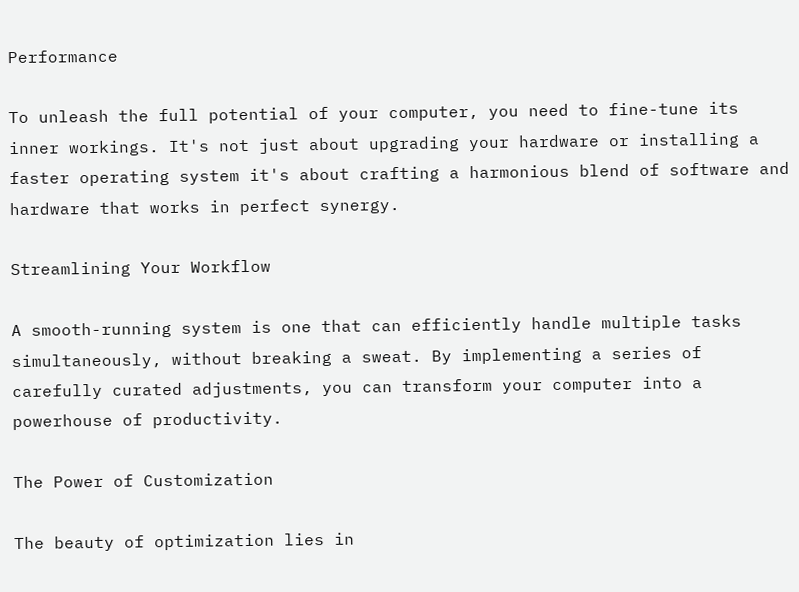Performance

To unleash the full potential of your computer, you need to fine-tune its inner workings. It's not just about upgrading your hardware or installing a faster operating system it's about crafting a harmonious blend of software and hardware that works in perfect synergy.

Streamlining Your Workflow

A smooth-running system is one that can efficiently handle multiple tasks simultaneously, without breaking a sweat. By implementing a series of carefully curated adjustments, you can transform your computer into a powerhouse of productivity.

The Power of Customization

The beauty of optimization lies in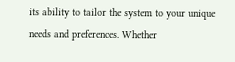its ability to tailor the system to your unique needs and preferences. Whether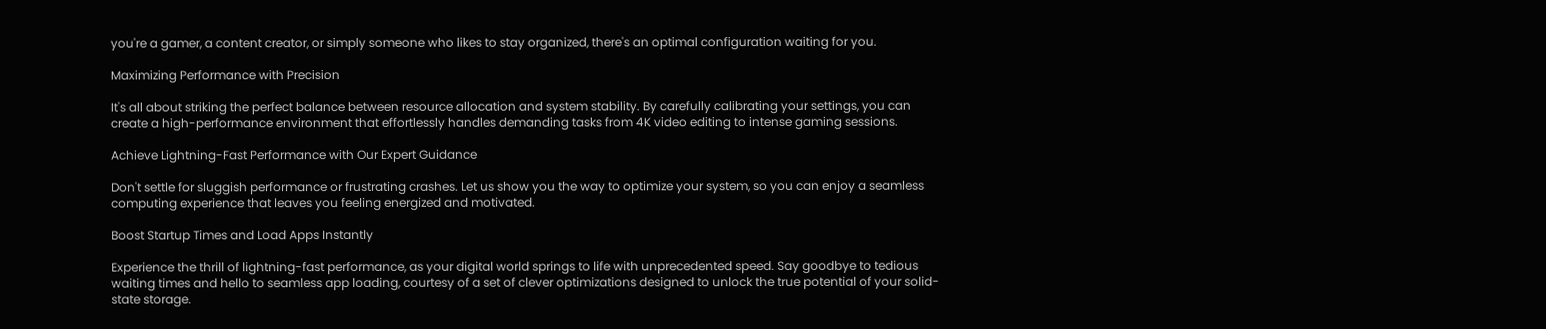you're a gamer, a content creator, or simply someone who likes to stay organized, there's an optimal configuration waiting for you.

Maximizing Performance with Precision

It's all about striking the perfect balance between resource allocation and system stability. By carefully calibrating your settings, you can create a high-performance environment that effortlessly handles demanding tasks from 4K video editing to intense gaming sessions.

Achieve Lightning-Fast Performance with Our Expert Guidance

Don't settle for sluggish performance or frustrating crashes. Let us show you the way to optimize your system, so you can enjoy a seamless computing experience that leaves you feeling energized and motivated.

Boost Startup Times and Load Apps Instantly

Experience the thrill of lightning-fast performance, as your digital world springs to life with unprecedented speed. Say goodbye to tedious waiting times and hello to seamless app loading, courtesy of a set of clever optimizations designed to unlock the true potential of your solid-state storage.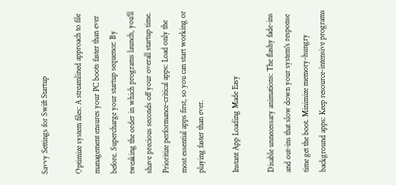Savvy Settings for Swift Startup

Optimize system files: A streamlined approach to file management ensures your PC boots faster than ever before. Supercharge your startup sequence: By tweaking the order in which programs launch, you'll shave precious seconds off your overall startup time. Prioritize performance-critical apps: Load only the most essential apps first, so you can start working or playing faster than ever.

Instant App Loading Made Easy

Disable unnecessary animations: The flashy fade-ins and out-ins that slow down your system's response time get the boot. Minimize memory-hungry background apps: Keep resource-intensive programs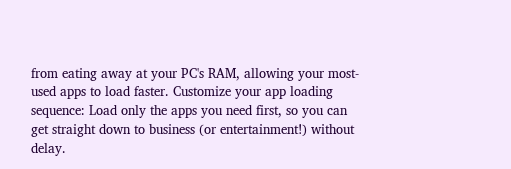from eating away at your PC's RAM, allowing your most-used apps to load faster. Customize your app loading sequence: Load only the apps you need first, so you can get straight down to business (or entertainment!) without delay.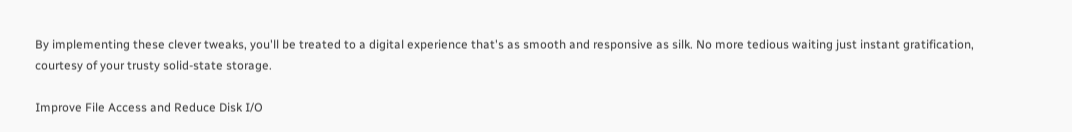By implementing these clever tweaks, you'll be treated to a digital experience that's as smooth and responsive as silk. No more tedious waiting just instant gratification, courtesy of your trusty solid-state storage.

Improve File Access and Reduce Disk I/O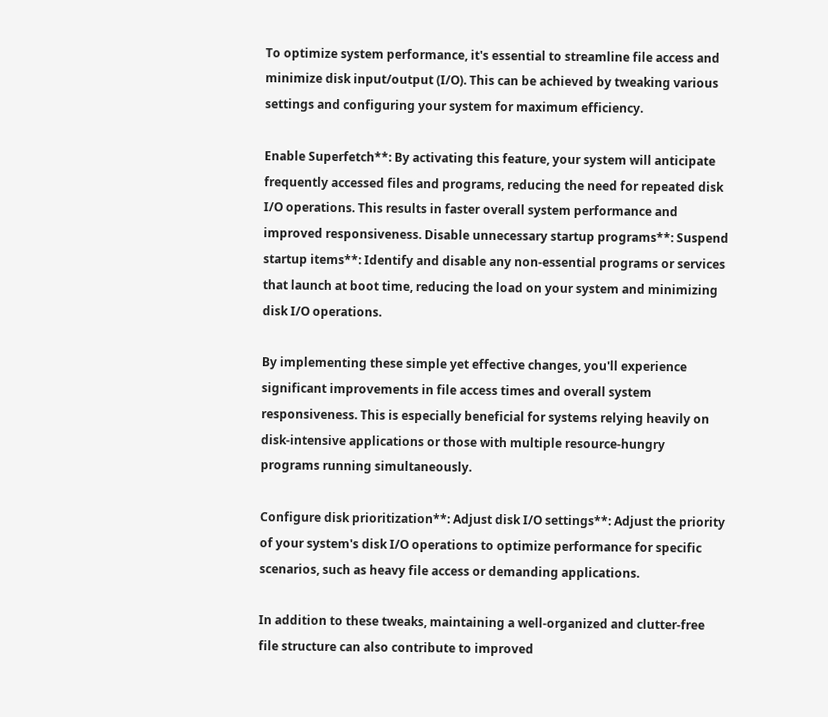To optimize system performance, it's essential to streamline file access and minimize disk input/output (I/O). This can be achieved by tweaking various settings and configuring your system for maximum efficiency.

Enable Superfetch**: By activating this feature, your system will anticipate frequently accessed files and programs, reducing the need for repeated disk I/O operations. This results in faster overall system performance and improved responsiveness. Disable unnecessary startup programs**: Suspend startup items**: Identify and disable any non-essential programs or services that launch at boot time, reducing the load on your system and minimizing disk I/O operations.

By implementing these simple yet effective changes, you'll experience significant improvements in file access times and overall system responsiveness. This is especially beneficial for systems relying heavily on disk-intensive applications or those with multiple resource-hungry programs running simultaneously.

Configure disk prioritization**: Adjust disk I/O settings**: Adjust the priority of your system's disk I/O operations to optimize performance for specific scenarios, such as heavy file access or demanding applications.

In addition to these tweaks, maintaining a well-organized and clutter-free file structure can also contribute to improved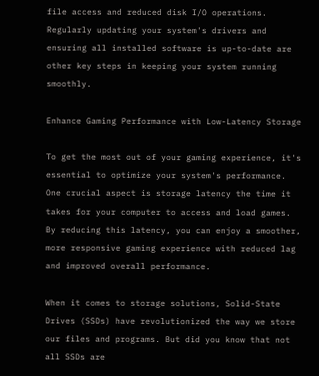file access and reduced disk I/O operations. Regularly updating your system's drivers and ensuring all installed software is up-to-date are other key steps in keeping your system running smoothly.

Enhance Gaming Performance with Low-Latency Storage

To get the most out of your gaming experience, it's essential to optimize your system's performance. One crucial aspect is storage latency the time it takes for your computer to access and load games. By reducing this latency, you can enjoy a smoother, more responsive gaming experience with reduced lag and improved overall performance.

When it comes to storage solutions, Solid-State Drives (SSDs) have revolutionized the way we store our files and programs. But did you know that not all SSDs are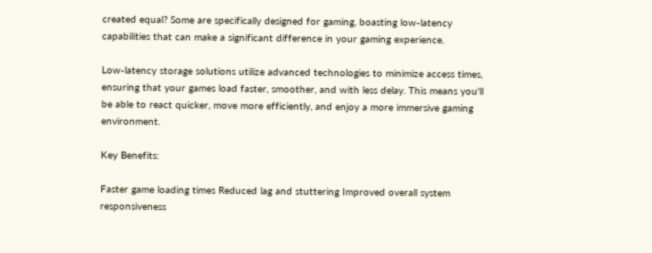created equal? Some are specifically designed for gaming, boasting low-latency capabilities that can make a significant difference in your gaming experience.

Low-latency storage solutions utilize advanced technologies to minimize access times, ensuring that your games load faster, smoother, and with less delay. This means you'll be able to react quicker, move more efficiently, and enjoy a more immersive gaming environment.

Key Benefits:

Faster game loading times Reduced lag and stuttering Improved overall system responsiveness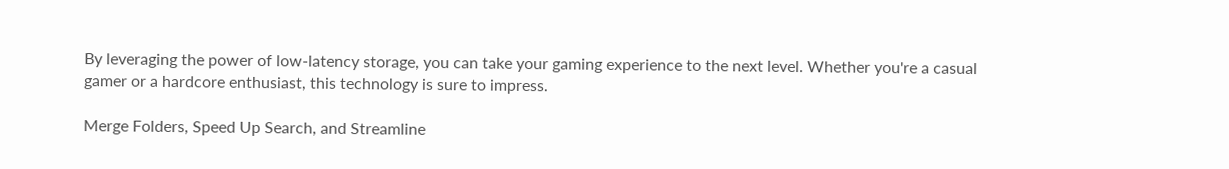By leveraging the power of low-latency storage, you can take your gaming experience to the next level. Whether you're a casual gamer or a hardcore enthusiast, this technology is sure to impress.

Merge Folders, Speed Up Search, and Streamline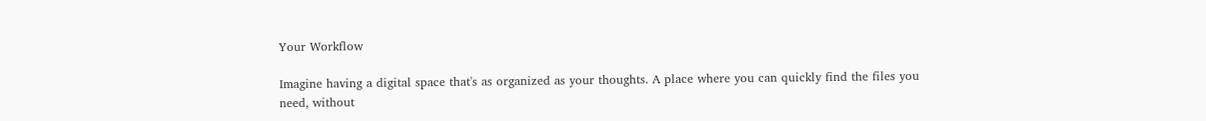Your Workflow

Imagine having a digital space that's as organized as your thoughts. A place where you can quickly find the files you need, without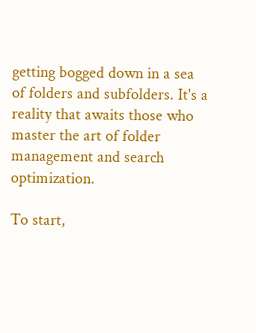getting bogged down in a sea of folders and subfolders. It's a reality that awaits those who master the art of folder management and search optimization.

To start,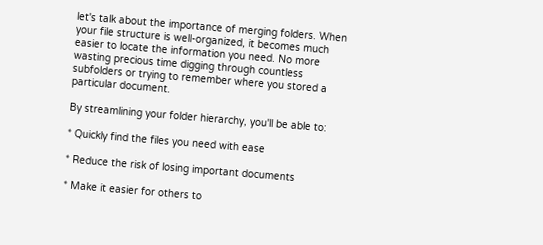let's talk about the importance of merging folders. When your file structure is well-organized, it becomes much easier to locate the information you need. No more wasting precious time digging through countless subfolders or trying to remember where you stored a particular document.

By streamlining your folder hierarchy, you'll be able to:

* Quickly find the files you need with ease

* Reduce the risk of losing important documents

* Make it easier for others to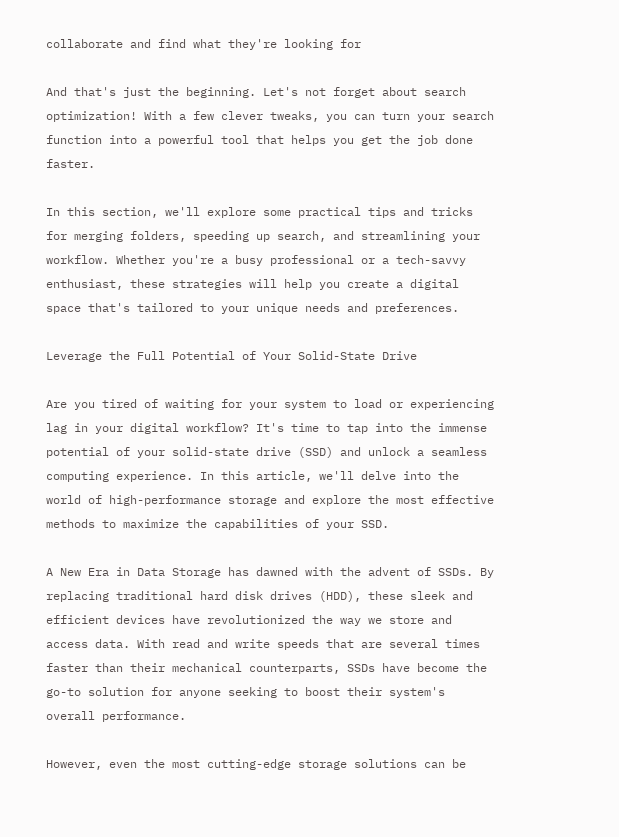collaborate and find what they're looking for

And that's just the beginning. Let's not forget about search optimization! With a few clever tweaks, you can turn your search function into a powerful tool that helps you get the job done faster.

In this section, we'll explore some practical tips and tricks for merging folders, speeding up search, and streamlining your workflow. Whether you're a busy professional or a tech-savvy enthusiast, these strategies will help you create a digital space that's tailored to your unique needs and preferences.

Leverage the Full Potential of Your Solid-State Drive

Are you tired of waiting for your system to load or experiencing lag in your digital workflow? It's time to tap into the immense potential of your solid-state drive (SSD) and unlock a seamless computing experience. In this article, we'll delve into the world of high-performance storage and explore the most effective methods to maximize the capabilities of your SSD.

A New Era in Data Storage has dawned with the advent of SSDs. By replacing traditional hard disk drives (HDD), these sleek and efficient devices have revolutionized the way we store and access data. With read and write speeds that are several times faster than their mechanical counterparts, SSDs have become the go-to solution for anyone seeking to boost their system's overall performance.

However, even the most cutting-edge storage solutions can be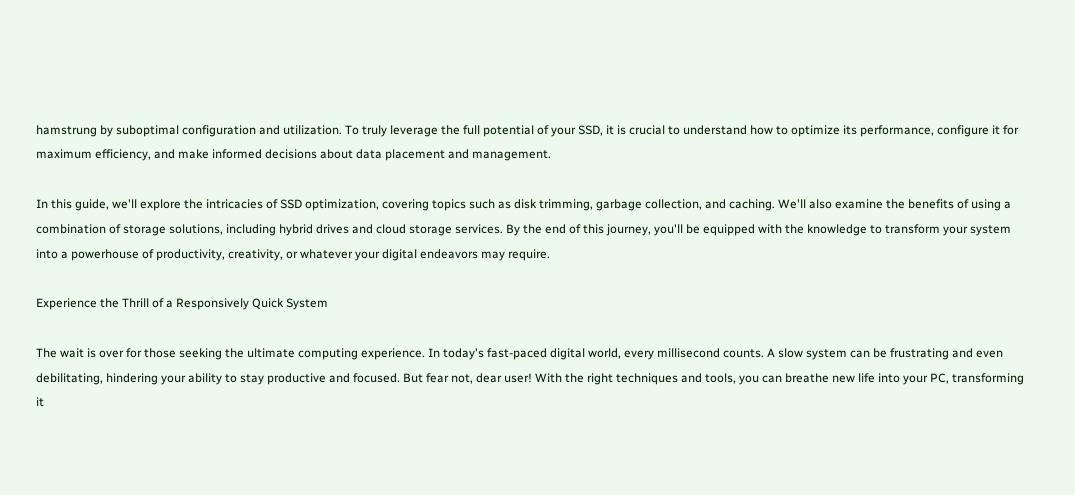hamstrung by suboptimal configuration and utilization. To truly leverage the full potential of your SSD, it is crucial to understand how to optimize its performance, configure it for maximum efficiency, and make informed decisions about data placement and management.

In this guide, we'll explore the intricacies of SSD optimization, covering topics such as disk trimming, garbage collection, and caching. We'll also examine the benefits of using a combination of storage solutions, including hybrid drives and cloud storage services. By the end of this journey, you'll be equipped with the knowledge to transform your system into a powerhouse of productivity, creativity, or whatever your digital endeavors may require.

Experience the Thrill of a Responsively Quick System

The wait is over for those seeking the ultimate computing experience. In today's fast-paced digital world, every millisecond counts. A slow system can be frustrating and even debilitating, hindering your ability to stay productive and focused. But fear not, dear user! With the right techniques and tools, you can breathe new life into your PC, transforming it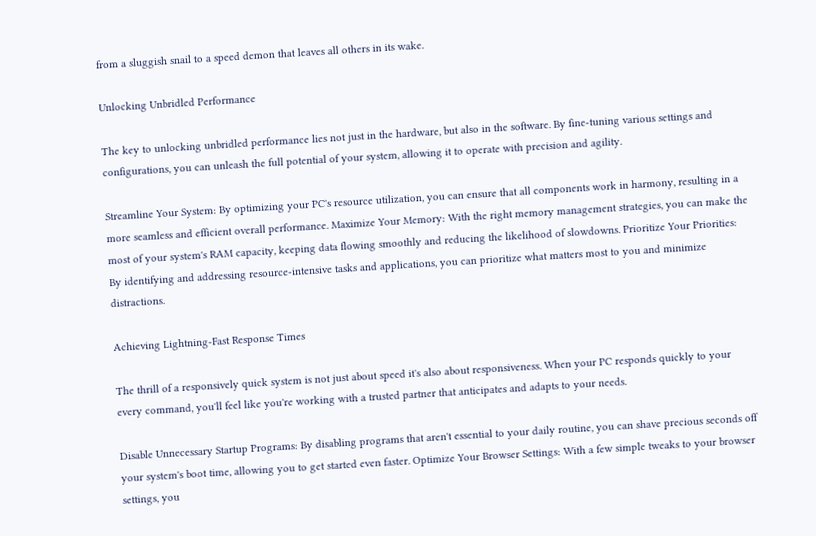from a sluggish snail to a speed demon that leaves all others in its wake.

Unlocking Unbridled Performance

The key to unlocking unbridled performance lies not just in the hardware, but also in the software. By fine-tuning various settings and configurations, you can unleash the full potential of your system, allowing it to operate with precision and agility.

Streamline Your System: By optimizing your PC's resource utilization, you can ensure that all components work in harmony, resulting in a more seamless and efficient overall performance. Maximize Your Memory: With the right memory management strategies, you can make the most of your system's RAM capacity, keeping data flowing smoothly and reducing the likelihood of slowdowns. Prioritize Your Priorities: By identifying and addressing resource-intensive tasks and applications, you can prioritize what matters most to you and minimize distractions.

Achieving Lightning-Fast Response Times

The thrill of a responsively quick system is not just about speed it's also about responsiveness. When your PC responds quickly to your every command, you'll feel like you're working with a trusted partner that anticipates and adapts to your needs.

Disable Unnecessary Startup Programs: By disabling programs that aren't essential to your daily routine, you can shave precious seconds off your system's boot time, allowing you to get started even faster. Optimize Your Browser Settings: With a few simple tweaks to your browser settings, you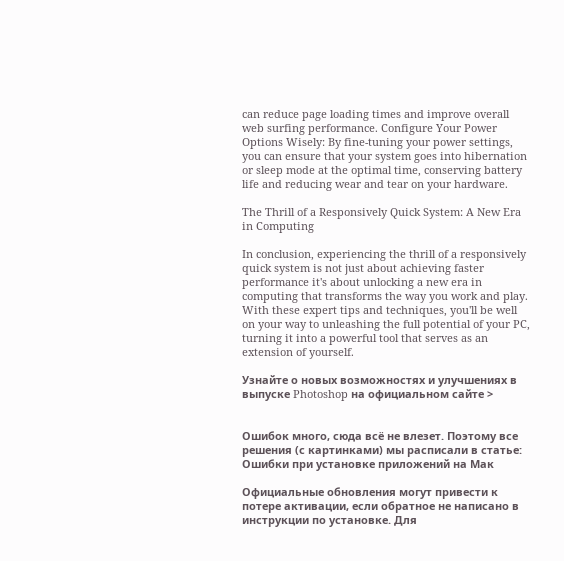can reduce page loading times and improve overall web surfing performance. Configure Your Power Options Wisely: By fine-tuning your power settings, you can ensure that your system goes into hibernation or sleep mode at the optimal time, conserving battery life and reducing wear and tear on your hardware.

The Thrill of a Responsively Quick System: A New Era in Computing

In conclusion, experiencing the thrill of a responsively quick system is not just about achieving faster performance it's about unlocking a new era in computing that transforms the way you work and play. With these expert tips and techniques, you'll be well on your way to unleashing the full potential of your PC, turning it into a powerful tool that serves as an extension of yourself.

Узнайте о новых возможностях и улучшениях в выпуске Photoshop на официальном сайте >


Ошибок много, сюда всё не влезет. Поэтому все решения (с картинками) мы расписали в статье: Ошибки при установке приложений на Мак

Официальные обновления могут привести к потере активации, если обратное не написано в инструкции по установке. Для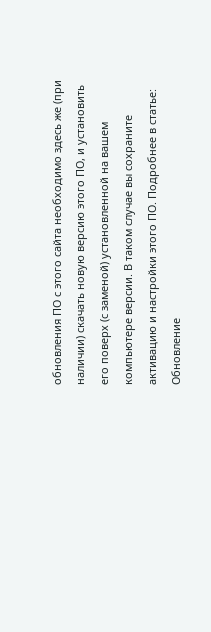обновления ПО с этого сайта необходимо здесь же (при наличии) скачать новую версию этого ПО, и установить его поверх (с заменой) установленной на вашем компьютере версии. В таком случае вы сохраните активацию и настройки этого ПО. Подробнее в статье: Обновление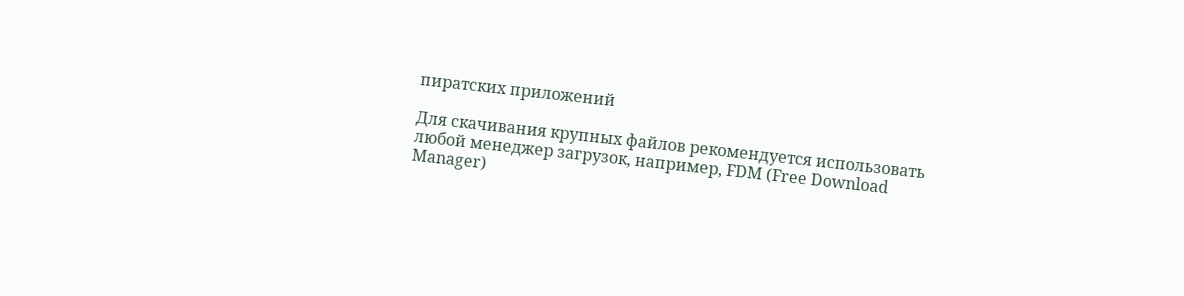пиратских приложений

Для скачивания крупных файлов рекомендуется использовать любой менеджер загрузок, например, FDM (Free Download Manager)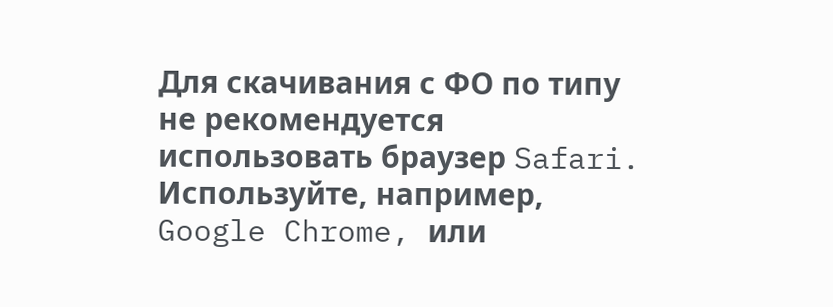Для скачивания с ФО по типу не рекомендуется использовать браузер Safari. Используйте, например, Google Chrome, или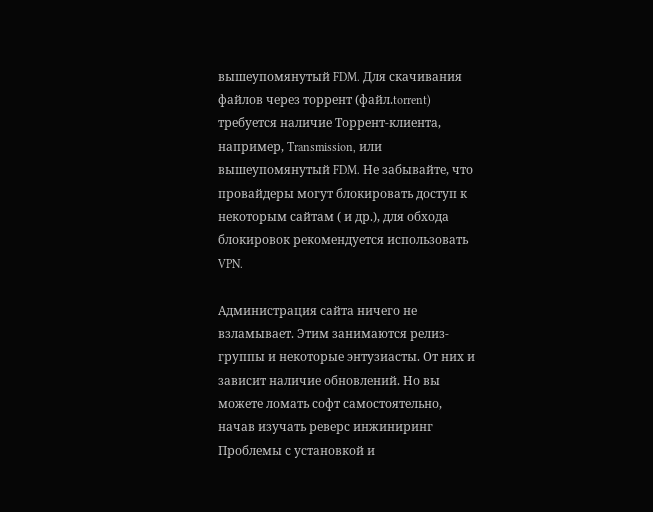вышеупомянутый FDM. Для скачивания файлов через торрент (файл.torrent) требуется наличие Торрент-клиента, например, Transmission, или вышеупомянутый FDM. Не забывайте, что провайдеры могут блокировать доступ к некоторым сайтам ( и др.), для обхода блокировок рекомендуется использовать VPN.

Администрация сайта ничего не взламывает. Этим занимаются релиз-группы и некоторые энтузиасты. От них и зависит наличие обновлений. Но вы можете ломать софт самостоятельно, начав изучать реверс инжиниринг
Проблемы с установкой и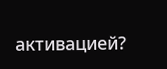активацией?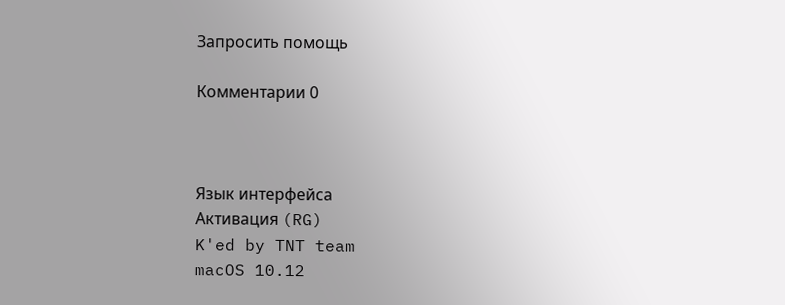Запросить помощь

Комментарии 0



Язык интерфейса
Активация (RG)
K'ed by TNT team
macOS 10.12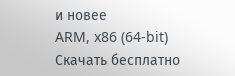и новее
ARM, x86 (64-bit)
Скачать бесплатно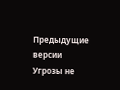Предыдущие версии
Угрозы не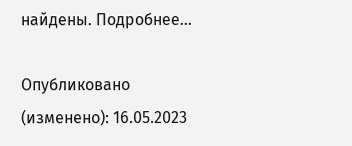найдены. Подробнее...

Опубликовано (изменено): 16.05.2023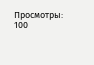Просмотры: 100